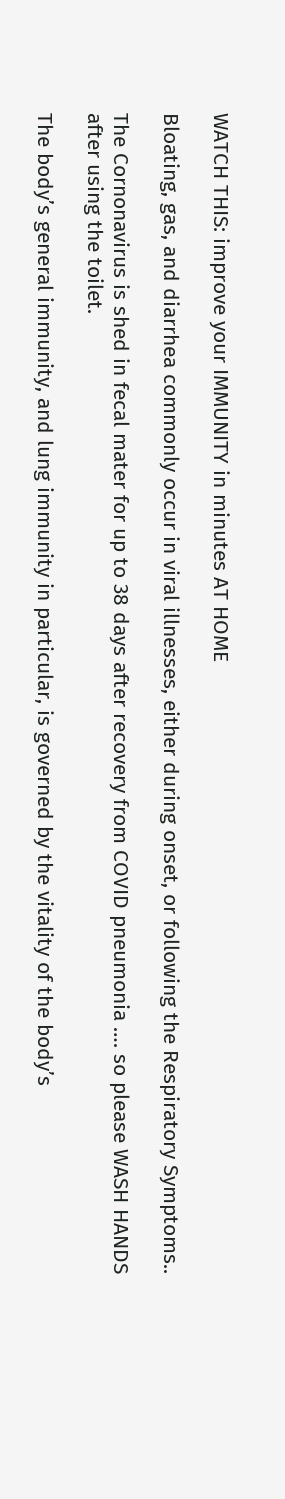WATCH THIS: improve your IMMUNITY in minutes AT HOME

Bloating, gas, and diarrhea commonly occur in viral illnesses, either during onset, or following the Respiratory Symptoms..

The Cornonavirus is shed in fecal mater for up to 38 days after recovery from COVID pneumonia …. so please WASH HANDS after using the toilet.

The body’s general immunity, and lung immunity in particular, is governed by the vitality of the body’s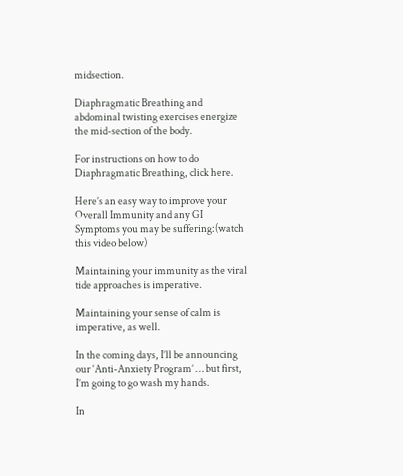midsection.

Diaphragmatic Breathing and abdominal twisting exercises energize the mid-section of the body.

For instructions on how to do Diaphragmatic Breathing, click here.

Here’s an easy way to improve your Overall Immunity and any GI Symptoms you may be suffering:(watch this video below)

Maintaining your immunity as the viral tide approaches is imperative.

Maintaining your sense of calm is imperative, as well.

In the coming days, I’ll be announcing our ‘Anti-Anxiety Program’ … but first, I’m going to go wash my hands.

In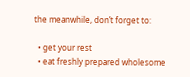the meanwhile, don’t forget to:

  • get your rest
  • eat freshly prepared wholesome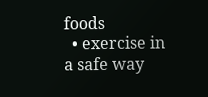foods
  • exercise in a safe way